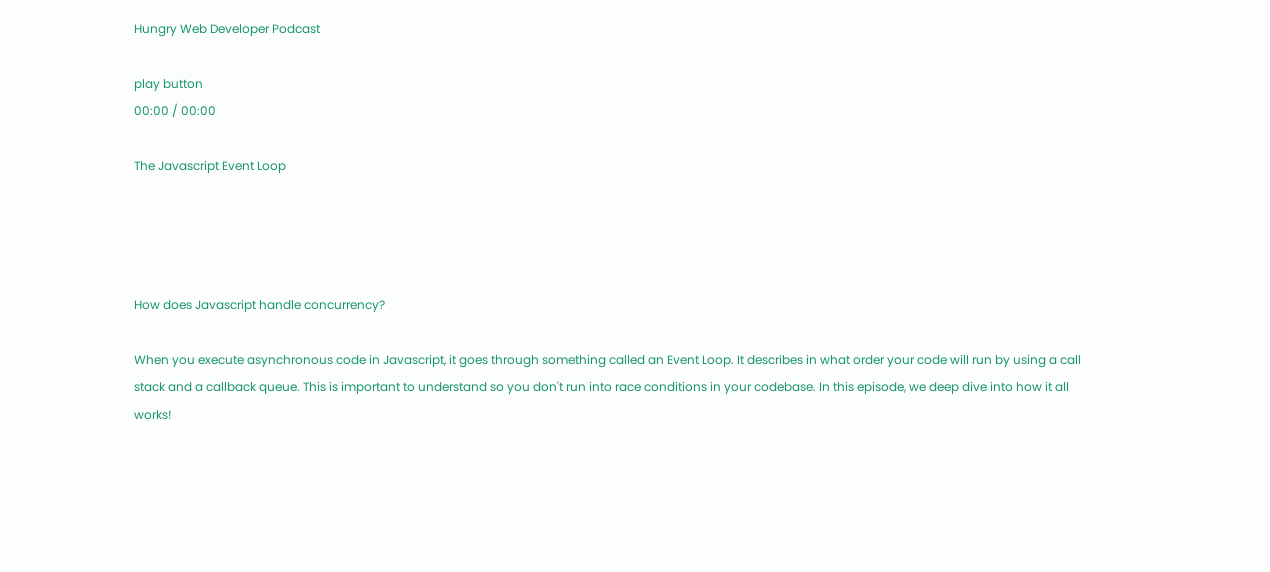Hungry Web Developer Podcast

play button
00:00 / 00:00

The Javascript Event Loop




How does Javascript handle concurrency?

When you execute asynchronous code in Javascript, it goes through something called an Event Loop. It describes in what order your code will run by using a call stack and a callback queue. This is important to understand so you don't run into race conditions in your codebase. In this episode, we deep dive into how it all works!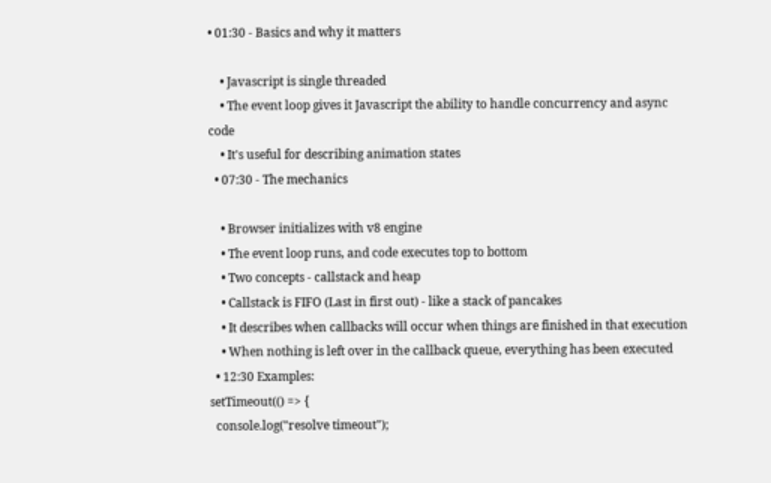• 01:30 - Basics and why it matters

    • Javascript is single threaded
    • The event loop gives it Javascript the ability to handle concurrency and async code
    • It's useful for describing animation states
  • 07:30 - The mechanics

    • Browser initializes with v8 engine
    • The event loop runs, and code executes top to bottom
    • Two concepts - callstack and heap
    • Callstack is FIFO (Last in first out) - like a stack of pancakes
    • It describes when callbacks will occur when things are finished in that execution
    • When nothing is left over in the callback queue, everything has been executed
  • 12:30 Examples:
setTimeout(() => {
  console.log("resolve timeout");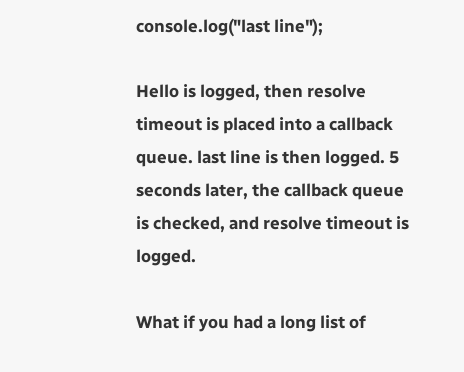console.log("last line");

Hello is logged, then resolve timeout is placed into a callback queue. last line is then logged. 5 seconds later, the callback queue is checked, and resolve timeout is logged.

What if you had a long list of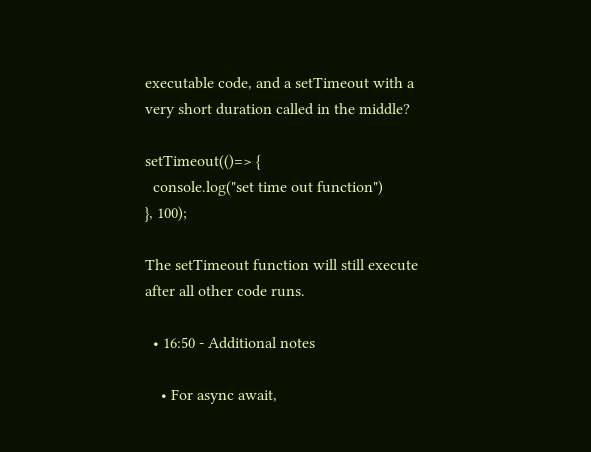executable code, and a setTimeout with a very short duration called in the middle?

setTimeout(()=> {
  console.log("set time out function")
}, 100);

The setTimeout function will still execute after all other code runs.

  • 16:50 - Additional notes

    • For async await,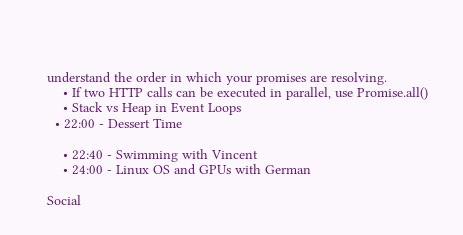understand the order in which your promises are resolving.
    • If two HTTP calls can be executed in parallel, use Promise.all()
    • Stack vs Heap in Event Loops
  • 22:00 - Dessert Time

    • 22:40 - Swimming with Vincent
    • 24:00 - Linux OS and GPUs with German

Social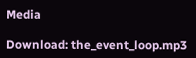Media

Download: the_event_loop.mp3